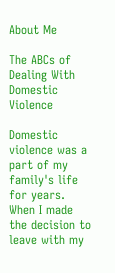About Me

The ABCs of Dealing With Domestic Violence

Domestic violence was a part of my family's life for years. When I made the decision to leave with my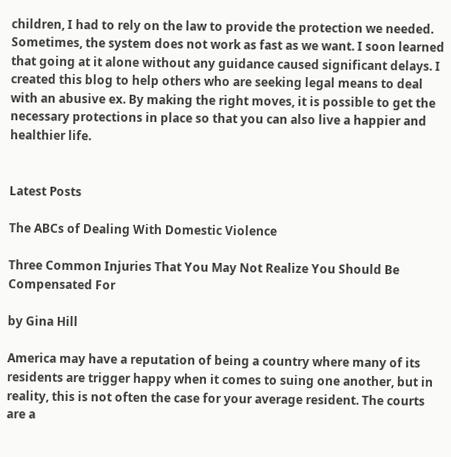children, I had to rely on the law to provide the protection we needed. Sometimes, the system does not work as fast as we want. I soon learned that going at it alone without any guidance caused significant delays. I created this blog to help others who are seeking legal means to deal with an abusive ex. By making the right moves, it is possible to get the necessary protections in place so that you can also live a happier and healthier life.


Latest Posts

The ABCs of Dealing With Domestic Violence

Three Common Injuries That You May Not Realize You Should Be Compensated For

by Gina Hill

America may have a reputation of being a country where many of its residents are trigger happy when it comes to suing one another, but in reality, this is not often the case for your average resident. The courts are a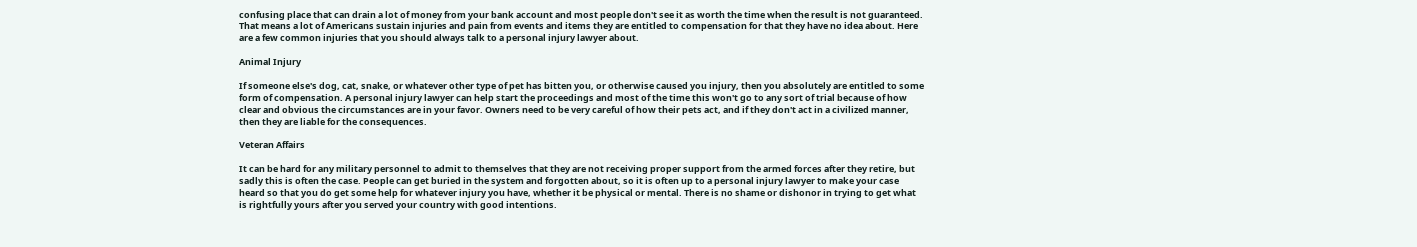confusing place that can drain a lot of money from your bank account and most people don't see it as worth the time when the result is not guaranteed. That means a lot of Americans sustain injuries and pain from events and items they are entitled to compensation for that they have no idea about. Here are a few common injuries that you should always talk to a personal injury lawyer about.

Animal Injury

If someone else's dog, cat, snake, or whatever other type of pet has bitten you, or otherwise caused you injury, then you absolutely are entitled to some form of compensation. A personal injury lawyer can help start the proceedings and most of the time this won't go to any sort of trial because of how clear and obvious the circumstances are in your favor. Owners need to be very careful of how their pets act, and if they don't act in a civilized manner, then they are liable for the consequences.

Veteran Affairs

It can be hard for any military personnel to admit to themselves that they are not receiving proper support from the armed forces after they retire, but sadly this is often the case. People can get buried in the system and forgotten about, so it is often up to a personal injury lawyer to make your case heard so that you do get some help for whatever injury you have, whether it be physical or mental. There is no shame or dishonor in trying to get what is rightfully yours after you served your country with good intentions.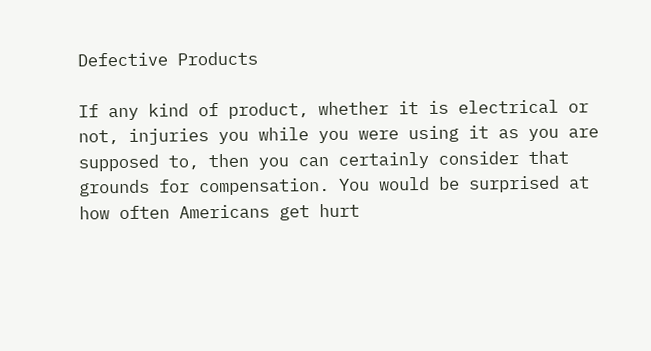Defective Products

If any kind of product, whether it is electrical or not, injuries you while you were using it as you are supposed to, then you can certainly consider that grounds for compensation. You would be surprised at how often Americans get hurt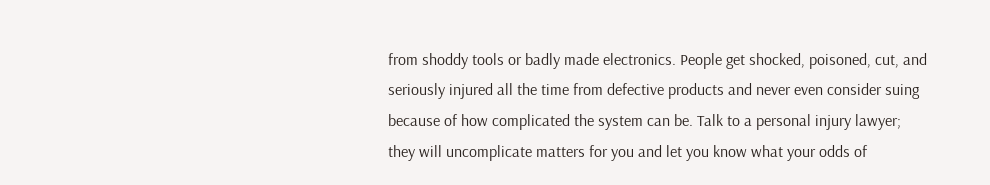from shoddy tools or badly made electronics. People get shocked, poisoned, cut, and seriously injured all the time from defective products and never even consider suing because of how complicated the system can be. Talk to a personal injury lawyer; they will uncomplicate matters for you and let you know what your odds of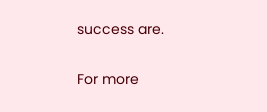success are.

For more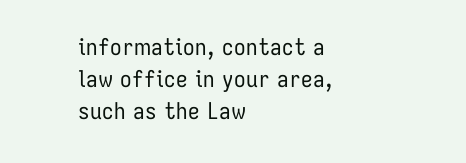information, contact a law office in your area, such as the Law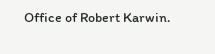Office of Robert Karwin.